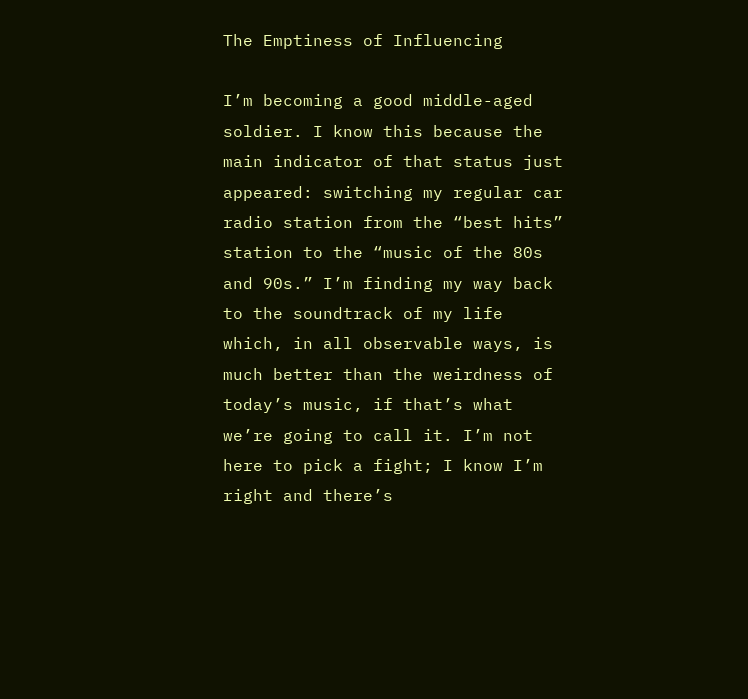The Emptiness of Influencing

I’m becoming a good middle-aged soldier. I know this because the main indicator of that status just appeared: switching my regular car radio station from the “best hits” station to the “music of the 80s and 90s.” I’m finding my way back to the soundtrack of my life which, in all observable ways, is much better than the weirdness of today’s music, if that’s what we’re going to call it. I’m not here to pick a fight; I know I’m right and there’s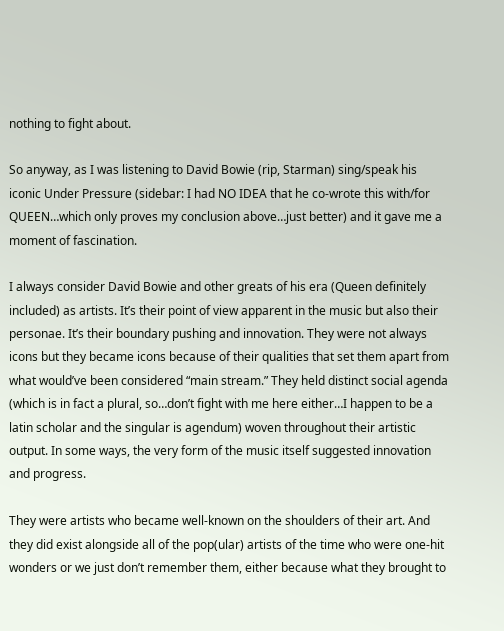nothing to fight about.

So anyway, as I was listening to David Bowie (rip, Starman) sing/speak his iconic Under Pressure (sidebar: I had NO IDEA that he co-wrote this with/for QUEEN…which only proves my conclusion above…just better) and it gave me a moment of fascination.

I always consider David Bowie and other greats of his era (Queen definitely included) as artists. It’s their point of view apparent in the music but also their personae. It’s their boundary pushing and innovation. They were not always icons but they became icons because of their qualities that set them apart from what would’ve been considered “main stream.” They held distinct social agenda (which is in fact a plural, so…don’t fight with me here either…I happen to be a latin scholar and the singular is agendum) woven throughout their artistic output. In some ways, the very form of the music itself suggested innovation and progress.

They were artists who became well-known on the shoulders of their art. And they did exist alongside all of the pop(ular) artists of the time who were one-hit wonders or we just don’t remember them, either because what they brought to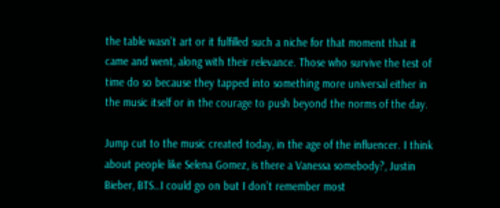the table wasn’t art or it fulfilled such a niche for that moment that it came and went, along with their relevance. Those who survive the test of time do so because they tapped into something more universal either in the music itself or in the courage to push beyond the norms of the day.

Jump cut to the music created today, in the age of the influencer. I think about people like Selena Gomez, is there a Vanessa somebody?, Justin Bieber, BTS…I could go on but I don’t remember most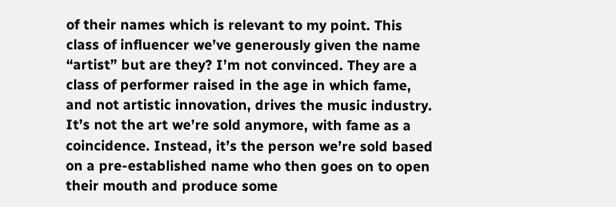of their names which is relevant to my point. This class of influencer we’ve generously given the name “artist” but are they? I’m not convinced. They are a class of performer raised in the age in which fame, and not artistic innovation, drives the music industry. It’s not the art we’re sold anymore, with fame as a coincidence. Instead, it’s the person we’re sold based on a pre-established name who then goes on to open their mouth and produce some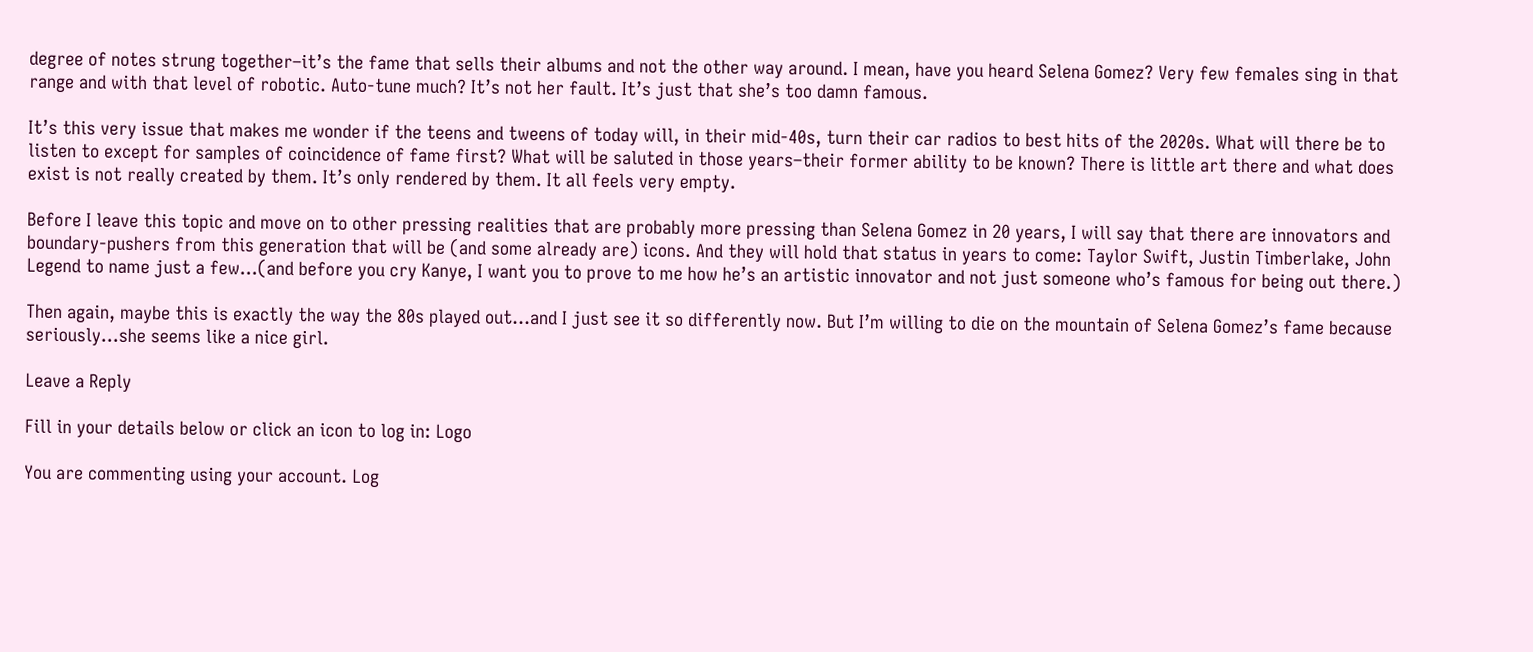degree of notes strung together–it’s the fame that sells their albums and not the other way around. I mean, have you heard Selena Gomez? Very few females sing in that range and with that level of robotic. Auto-tune much? It’s not her fault. It’s just that she’s too damn famous.

It’s this very issue that makes me wonder if the teens and tweens of today will, in their mid-40s, turn their car radios to best hits of the 2020s. What will there be to listen to except for samples of coincidence of fame first? What will be saluted in those years–their former ability to be known? There is little art there and what does exist is not really created by them. It’s only rendered by them. It all feels very empty.

Before I leave this topic and move on to other pressing realities that are probably more pressing than Selena Gomez in 20 years, I will say that there are innovators and boundary-pushers from this generation that will be (and some already are) icons. And they will hold that status in years to come: Taylor Swift, Justin Timberlake, John Legend to name just a few…(and before you cry Kanye, I want you to prove to me how he’s an artistic innovator and not just someone who’s famous for being out there.)

Then again, maybe this is exactly the way the 80s played out…and I just see it so differently now. But I’m willing to die on the mountain of Selena Gomez’s fame because seriously…she seems like a nice girl.

Leave a Reply

Fill in your details below or click an icon to log in: Logo

You are commenting using your account. Log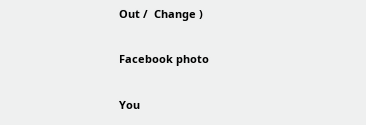Out /  Change )

Facebook photo

You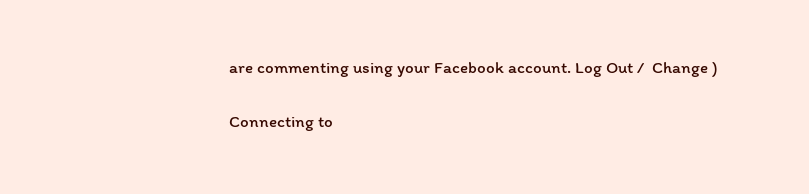are commenting using your Facebook account. Log Out /  Change )

Connecting to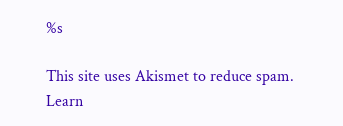%s

This site uses Akismet to reduce spam. Learn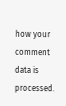how your comment data is processed.